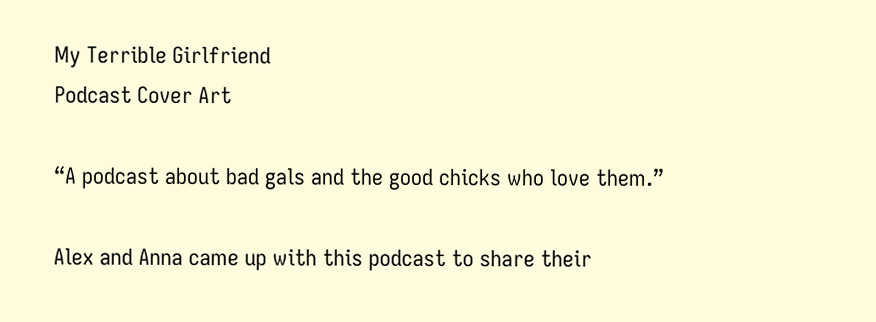My Terrible Girlfriend
Podcast Cover Art

“A podcast about bad gals and the good chicks who love them.”

Alex and Anna came up with this podcast to share their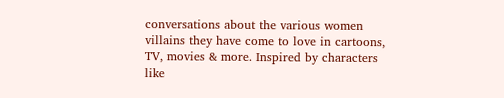conversations about the various women villains they have come to love in cartoons, TV, movies & more. Inspired by characters like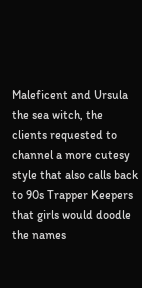Maleficent and Ursula the sea witch, the clients requested to channel a more cutesy style that also calls back to 90s Trapper Keepers that girls would doodle the names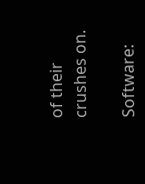of their crushes on.

Software: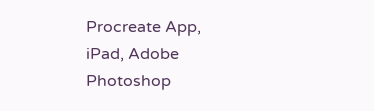Procreate App, iPad, Adobe Photoshop